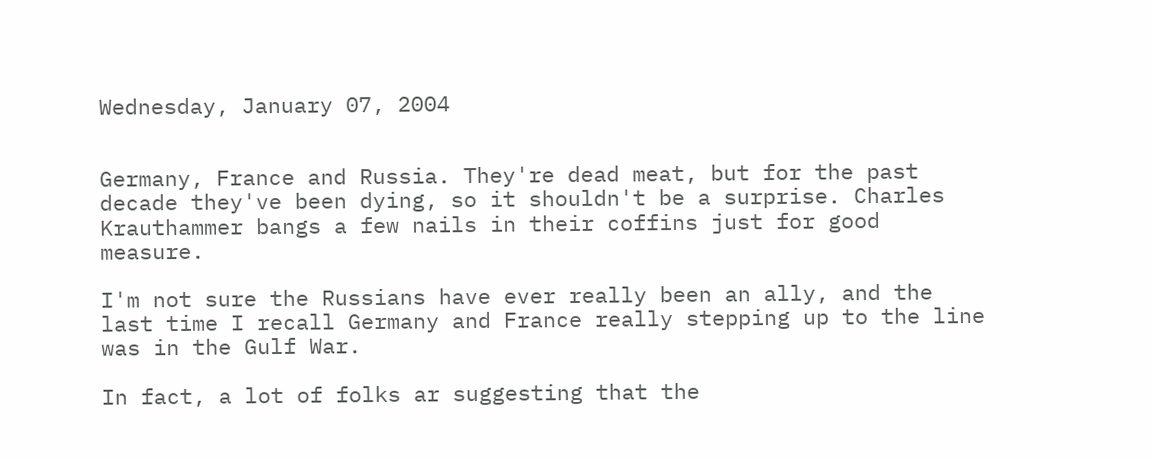Wednesday, January 07, 2004


Germany, France and Russia. They're dead meat, but for the past decade they've been dying, so it shouldn't be a surprise. Charles Krauthammer bangs a few nails in their coffins just for good measure.

I'm not sure the Russians have ever really been an ally, and the last time I recall Germany and France really stepping up to the line was in the Gulf War.

In fact, a lot of folks ar suggesting that the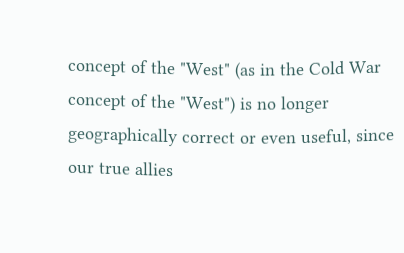concept of the "West" (as in the Cold War concept of the "West") is no longer geographically correct or even useful, since our true allies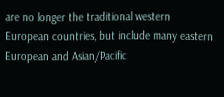are no longer the traditional western European countries, but include many eastern European and Asian/Pacific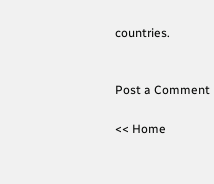countries.


Post a Comment

<< Home